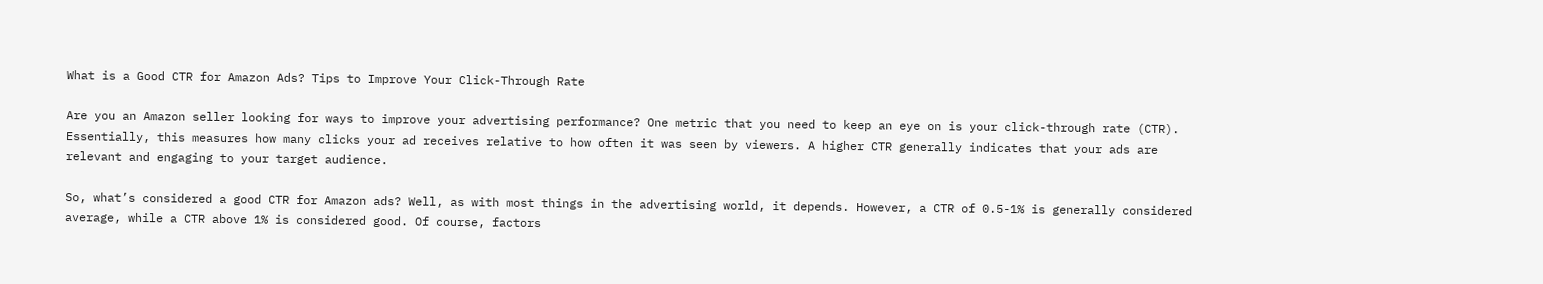What is a Good CTR for Amazon Ads? Tips to Improve Your Click-Through Rate

Are you an Amazon seller looking for ways to improve your advertising performance? One metric that you need to keep an eye on is your click-through rate (CTR). Essentially, this measures how many clicks your ad receives relative to how often it was seen by viewers. A higher CTR generally indicates that your ads are relevant and engaging to your target audience.

So, what’s considered a good CTR for Amazon ads? Well, as with most things in the advertising world, it depends. However, a CTR of 0.5-1% is generally considered average, while a CTR above 1% is considered good. Of course, factors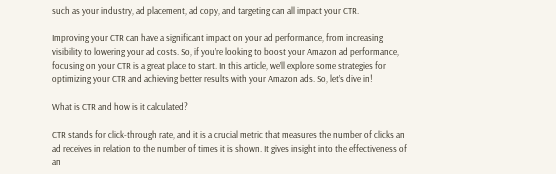such as your industry, ad placement, ad copy, and targeting can all impact your CTR.

Improving your CTR can have a significant impact on your ad performance, from increasing visibility to lowering your ad costs. So, if you’re looking to boost your Amazon ad performance, focusing on your CTR is a great place to start. In this article, we’ll explore some strategies for optimizing your CTR and achieving better results with your Amazon ads. So, let’s dive in!

What is CTR and how is it calculated?

CTR stands for click-through rate, and it is a crucial metric that measures the number of clicks an ad receives in relation to the number of times it is shown. It gives insight into the effectiveness of an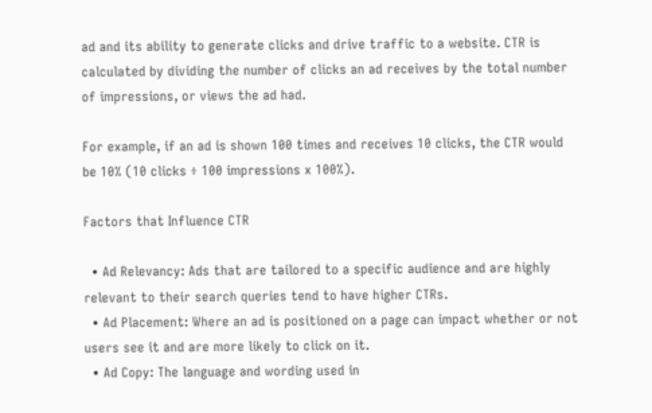ad and its ability to generate clicks and drive traffic to a website. CTR is calculated by dividing the number of clicks an ad receives by the total number of impressions, or views the ad had.

For example, if an ad is shown 100 times and receives 10 clicks, the CTR would be 10% (10 clicks ÷ 100 impressions x 100%).

Factors that Influence CTR

  • Ad Relevancy: Ads that are tailored to a specific audience and are highly relevant to their search queries tend to have higher CTRs.
  • Ad Placement: Where an ad is positioned on a page can impact whether or not users see it and are more likely to click on it.
  • Ad Copy: The language and wording used in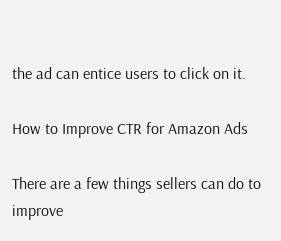the ad can entice users to click on it.

How to Improve CTR for Amazon Ads

There are a few things sellers can do to improve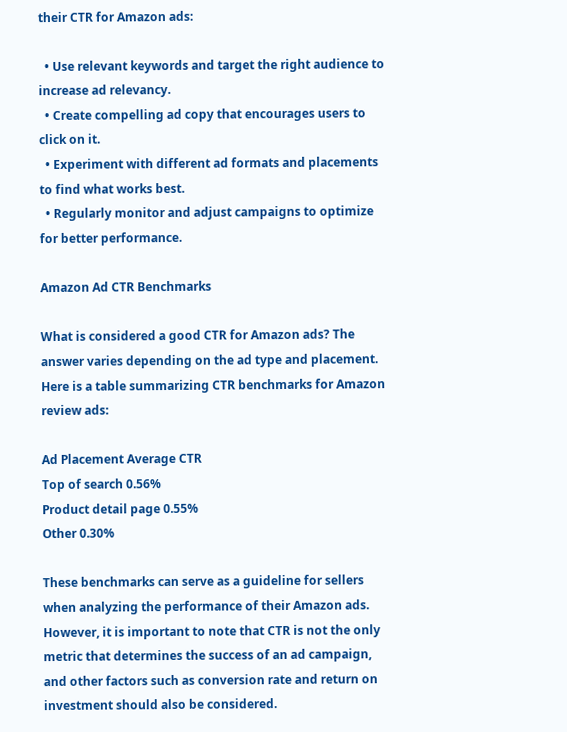their CTR for Amazon ads:

  • Use relevant keywords and target the right audience to increase ad relevancy.
  • Create compelling ad copy that encourages users to click on it.
  • Experiment with different ad formats and placements to find what works best.
  • Regularly monitor and adjust campaigns to optimize for better performance.

Amazon Ad CTR Benchmarks

What is considered a good CTR for Amazon ads? The answer varies depending on the ad type and placement. Here is a table summarizing CTR benchmarks for Amazon review ads:

Ad Placement Average CTR
Top of search 0.56%
Product detail page 0.55%
Other 0.30%

These benchmarks can serve as a guideline for sellers when analyzing the performance of their Amazon ads. However, it is important to note that CTR is not the only metric that determines the success of an ad campaign, and other factors such as conversion rate and return on investment should also be considered.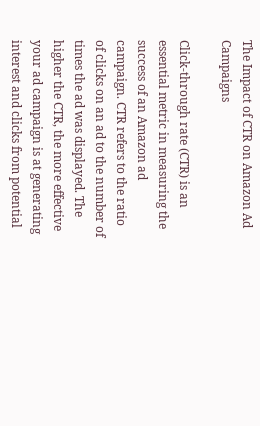The Impact of CTR on Amazon Ad Campaigns

Click-through rate (CTR) is an essential metric in measuring the success of an Amazon ad campaign. CTR refers to the ratio of clicks on an ad to the number of times the ad was displayed. The higher the CTR, the more effective your ad campaign is at generating interest and clicks from potential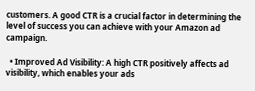customers. A good CTR is a crucial factor in determining the level of success you can achieve with your Amazon ad campaign.

  • Improved Ad Visibility: A high CTR positively affects ad visibility, which enables your ads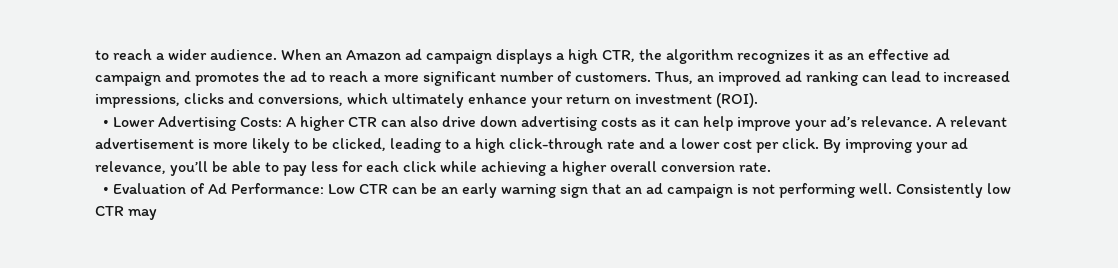to reach a wider audience. When an Amazon ad campaign displays a high CTR, the algorithm recognizes it as an effective ad campaign and promotes the ad to reach a more significant number of customers. Thus, an improved ad ranking can lead to increased impressions, clicks and conversions, which ultimately enhance your return on investment (ROI).
  • Lower Advertising Costs: A higher CTR can also drive down advertising costs as it can help improve your ad’s relevance. A relevant advertisement is more likely to be clicked, leading to a high click-through rate and a lower cost per click. By improving your ad relevance, you’ll be able to pay less for each click while achieving a higher overall conversion rate.
  • Evaluation of Ad Performance: Low CTR can be an early warning sign that an ad campaign is not performing well. Consistently low CTR may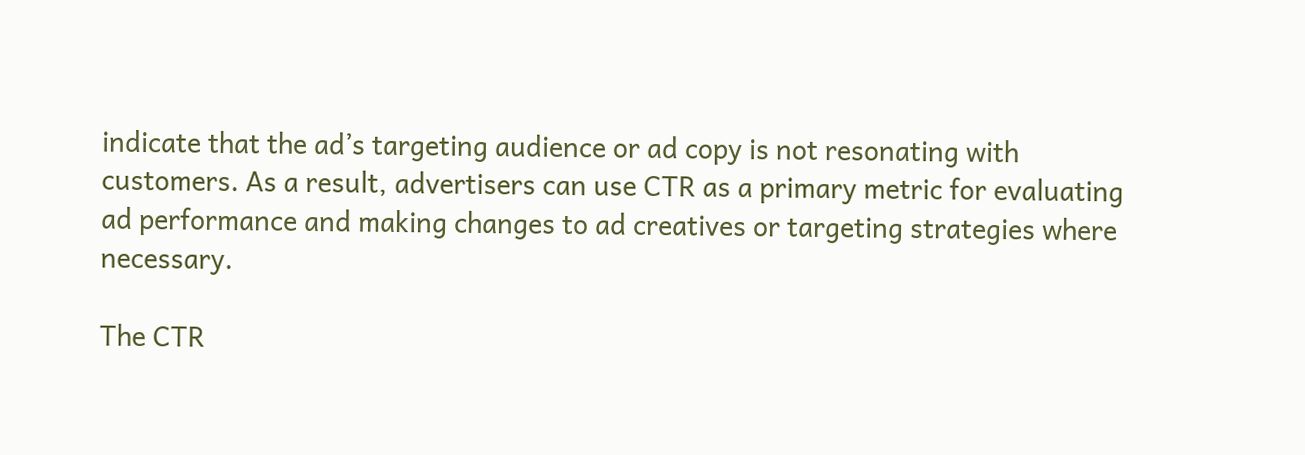indicate that the ad’s targeting audience or ad copy is not resonating with customers. As a result, advertisers can use CTR as a primary metric for evaluating ad performance and making changes to ad creatives or targeting strategies where necessary.

The CTR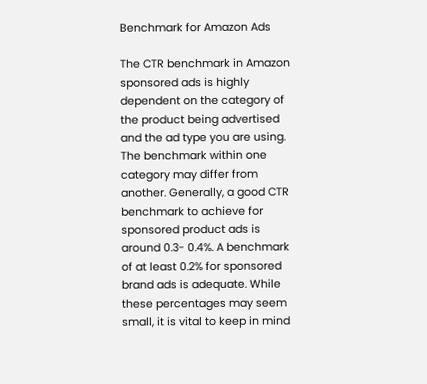Benchmark for Amazon Ads

The CTR benchmark in Amazon sponsored ads is highly dependent on the category of the product being advertised and the ad type you are using. The benchmark within one category may differ from another. Generally, a good CTR benchmark to achieve for sponsored product ads is around 0.3- 0.4%. A benchmark of at least 0.2% for sponsored brand ads is adequate. While these percentages may seem small, it is vital to keep in mind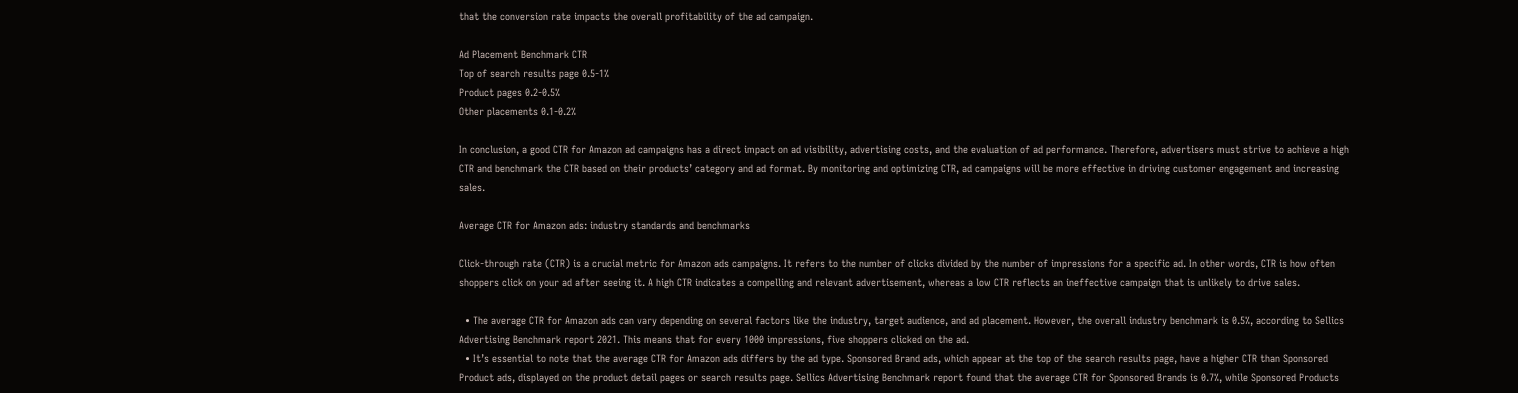that the conversion rate impacts the overall profitability of the ad campaign.

Ad Placement Benchmark CTR
Top of search results page 0.5-1%
Product pages 0.2-0.5%
Other placements 0.1-0.2%

In conclusion, a good CTR for Amazon ad campaigns has a direct impact on ad visibility, advertising costs, and the evaluation of ad performance. Therefore, advertisers must strive to achieve a high CTR and benchmark the CTR based on their products’ category and ad format. By monitoring and optimizing CTR, ad campaigns will be more effective in driving customer engagement and increasing sales.

Average CTR for Amazon ads: industry standards and benchmarks

Click-through rate (CTR) is a crucial metric for Amazon ads campaigns. It refers to the number of clicks divided by the number of impressions for a specific ad. In other words, CTR is how often shoppers click on your ad after seeing it. A high CTR indicates a compelling and relevant advertisement, whereas a low CTR reflects an ineffective campaign that is unlikely to drive sales.

  • The average CTR for Amazon ads can vary depending on several factors like the industry, target audience, and ad placement. However, the overall industry benchmark is 0.5%, according to Sellics Advertising Benchmark report 2021. This means that for every 1000 impressions, five shoppers clicked on the ad.
  • It’s essential to note that the average CTR for Amazon ads differs by the ad type. Sponsored Brand ads, which appear at the top of the search results page, have a higher CTR than Sponsored Product ads, displayed on the product detail pages or search results page. Sellics Advertising Benchmark report found that the average CTR for Sponsored Brands is 0.7%, while Sponsored Products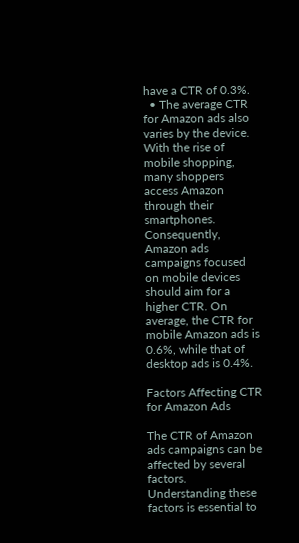have a CTR of 0.3%.
  • The average CTR for Amazon ads also varies by the device. With the rise of mobile shopping, many shoppers access Amazon through their smartphones. Consequently, Amazon ads campaigns focused on mobile devices should aim for a higher CTR. On average, the CTR for mobile Amazon ads is 0.6%, while that of desktop ads is 0.4%.

Factors Affecting CTR for Amazon Ads

The CTR of Amazon ads campaigns can be affected by several factors. Understanding these factors is essential to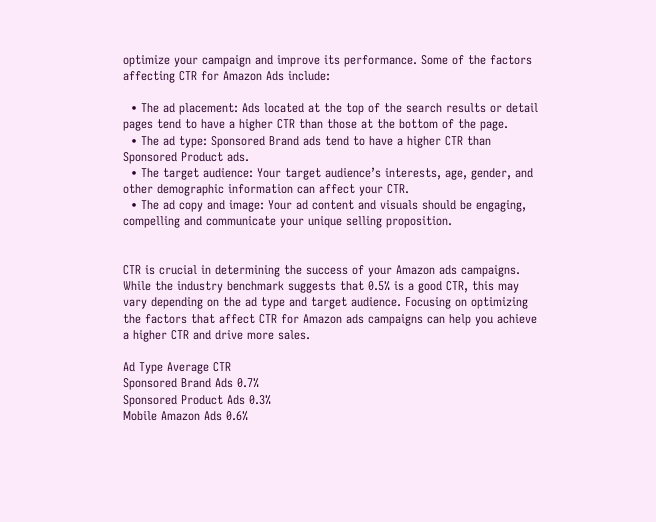optimize your campaign and improve its performance. Some of the factors affecting CTR for Amazon Ads include:

  • The ad placement: Ads located at the top of the search results or detail pages tend to have a higher CTR than those at the bottom of the page.
  • The ad type: Sponsored Brand ads tend to have a higher CTR than Sponsored Product ads.
  • The target audience: Your target audience’s interests, age, gender, and other demographic information can affect your CTR.
  • The ad copy and image: Your ad content and visuals should be engaging, compelling and communicate your unique selling proposition.


CTR is crucial in determining the success of your Amazon ads campaigns. While the industry benchmark suggests that 0.5% is a good CTR, this may vary depending on the ad type and target audience. Focusing on optimizing the factors that affect CTR for Amazon ads campaigns can help you achieve a higher CTR and drive more sales.

Ad Type Average CTR
Sponsored Brand Ads 0.7%
Sponsored Product Ads 0.3%
Mobile Amazon Ads 0.6%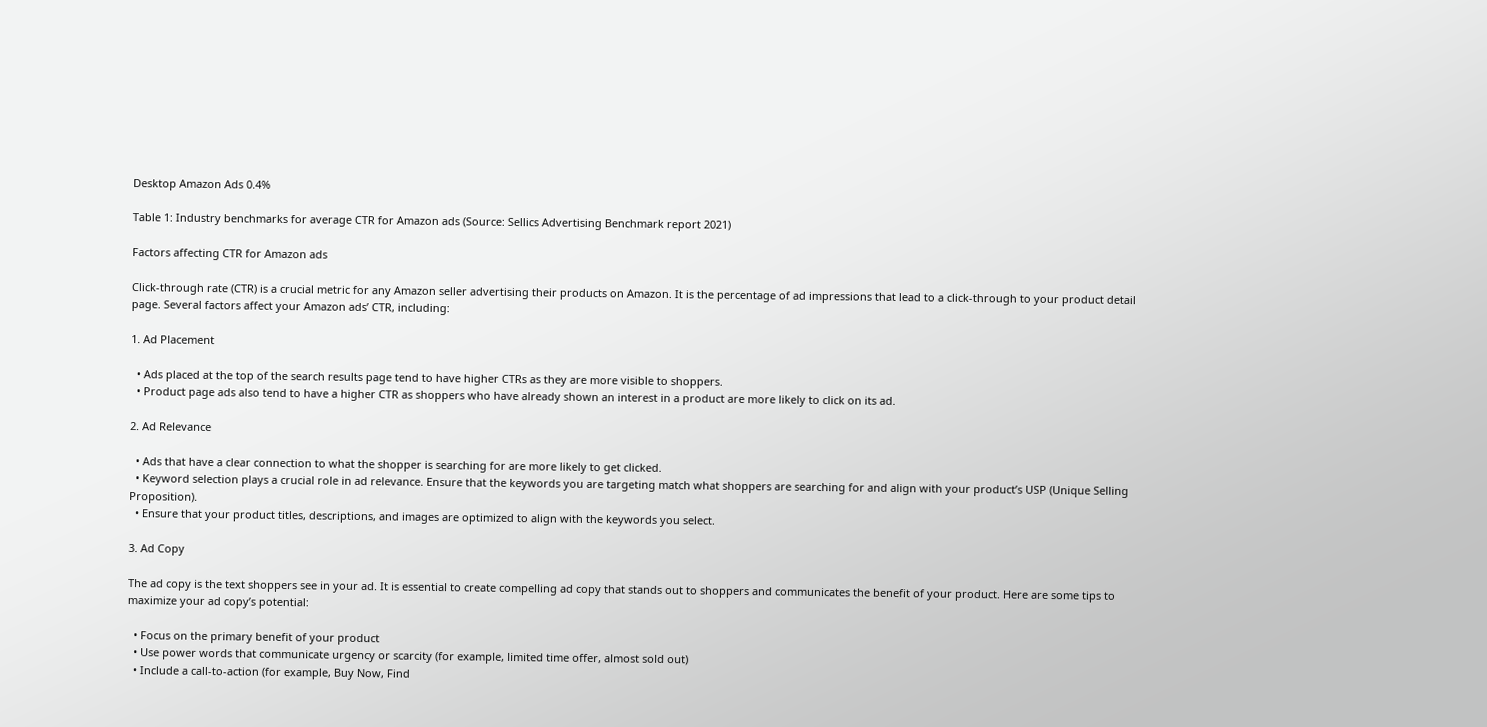Desktop Amazon Ads 0.4%

Table 1: Industry benchmarks for average CTR for Amazon ads (Source: Sellics Advertising Benchmark report 2021)

Factors affecting CTR for Amazon ads

Click-through rate (CTR) is a crucial metric for any Amazon seller advertising their products on Amazon. It is the percentage of ad impressions that lead to a click-through to your product detail page. Several factors affect your Amazon ads’ CTR, including:

1. Ad Placement

  • Ads placed at the top of the search results page tend to have higher CTRs as they are more visible to shoppers.
  • Product page ads also tend to have a higher CTR as shoppers who have already shown an interest in a product are more likely to click on its ad.

2. Ad Relevance

  • Ads that have a clear connection to what the shopper is searching for are more likely to get clicked.
  • Keyword selection plays a crucial role in ad relevance. Ensure that the keywords you are targeting match what shoppers are searching for and align with your product’s USP (Unique Selling Proposition).
  • Ensure that your product titles, descriptions, and images are optimized to align with the keywords you select.

3. Ad Copy

The ad copy is the text shoppers see in your ad. It is essential to create compelling ad copy that stands out to shoppers and communicates the benefit of your product. Here are some tips to maximize your ad copy’s potential:

  • Focus on the primary benefit of your product
  • Use power words that communicate urgency or scarcity (for example, limited time offer, almost sold out)
  • Include a call-to-action (for example, Buy Now, Find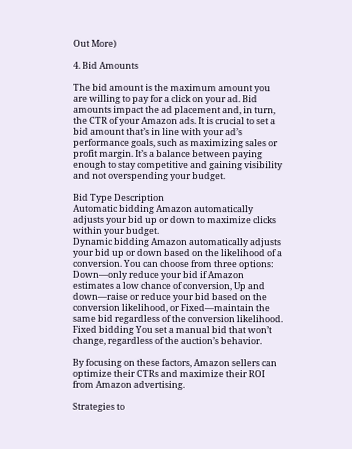Out More)

4. Bid Amounts

The bid amount is the maximum amount you are willing to pay for a click on your ad. Bid amounts impact the ad placement and, in turn, the CTR of your Amazon ads. It is crucial to set a bid amount that’s in line with your ad’s performance goals, such as maximizing sales or profit margin. It’s a balance between paying enough to stay competitive and gaining visibility and not overspending your budget.

Bid Type Description
Automatic bidding Amazon automatically adjusts your bid up or down to maximize clicks within your budget.
Dynamic bidding Amazon automatically adjusts your bid up or down based on the likelihood of a conversion. You can choose from three options: Down—only reduce your bid if Amazon estimates a low chance of conversion, Up and down—raise or reduce your bid based on the conversion likelihood, or Fixed—maintain the same bid regardless of the conversion likelihood.
Fixed bidding You set a manual bid that won’t change, regardless of the auction’s behavior.

By focusing on these factors, Amazon sellers can optimize their CTRs and maximize their ROI from Amazon advertising.

Strategies to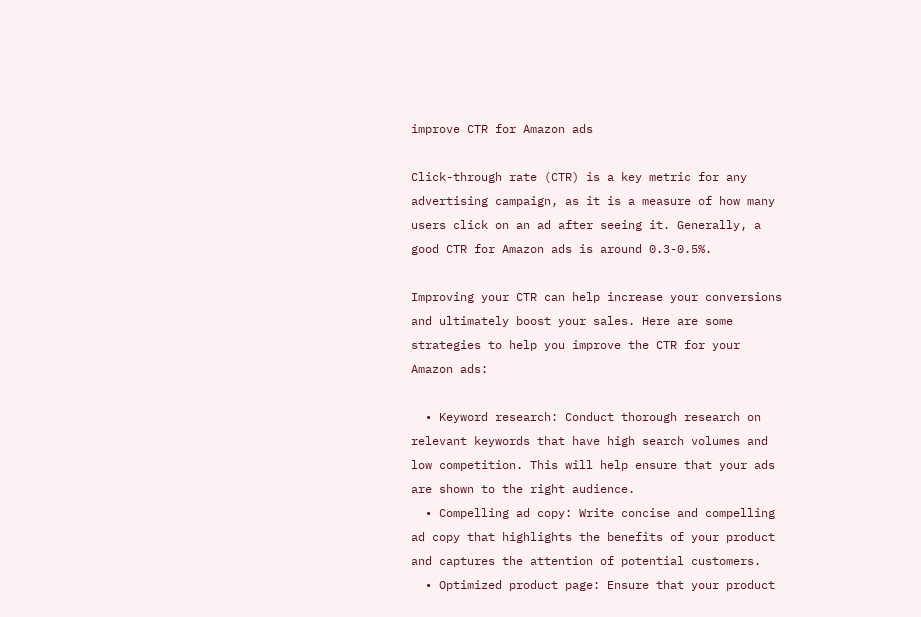improve CTR for Amazon ads

Click-through rate (CTR) is a key metric for any advertising campaign, as it is a measure of how many users click on an ad after seeing it. Generally, a good CTR for Amazon ads is around 0.3-0.5%.

Improving your CTR can help increase your conversions and ultimately boost your sales. Here are some strategies to help you improve the CTR for your Amazon ads:

  • Keyword research: Conduct thorough research on relevant keywords that have high search volumes and low competition. This will help ensure that your ads are shown to the right audience.
  • Compelling ad copy: Write concise and compelling ad copy that highlights the benefits of your product and captures the attention of potential customers.
  • Optimized product page: Ensure that your product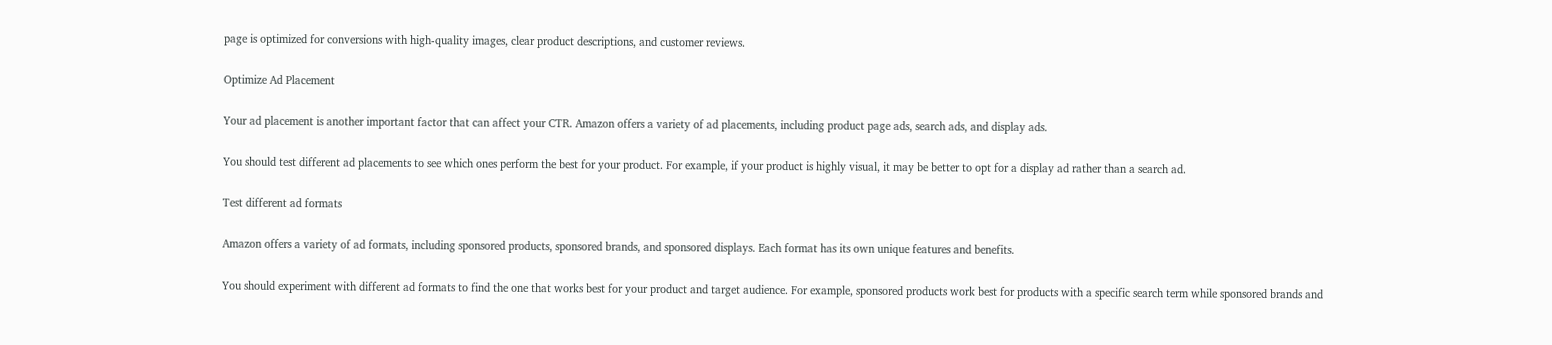page is optimized for conversions with high-quality images, clear product descriptions, and customer reviews.

Optimize Ad Placement

Your ad placement is another important factor that can affect your CTR. Amazon offers a variety of ad placements, including product page ads, search ads, and display ads.

You should test different ad placements to see which ones perform the best for your product. For example, if your product is highly visual, it may be better to opt for a display ad rather than a search ad.

Test different ad formats

Amazon offers a variety of ad formats, including sponsored products, sponsored brands, and sponsored displays. Each format has its own unique features and benefits.

You should experiment with different ad formats to find the one that works best for your product and target audience. For example, sponsored products work best for products with a specific search term while sponsored brands and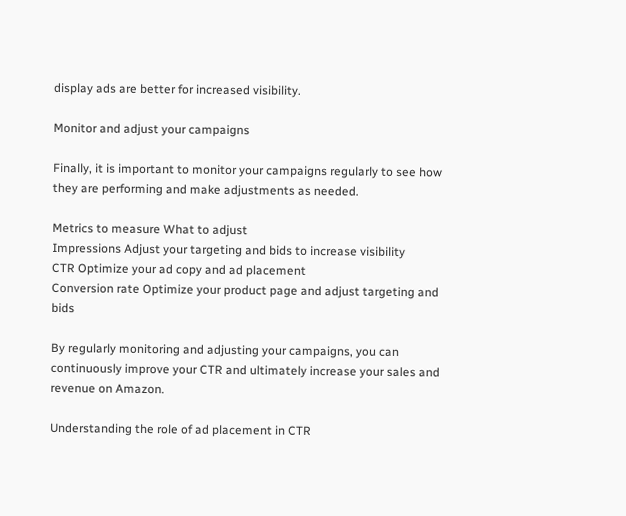display ads are better for increased visibility.

Monitor and adjust your campaigns

Finally, it is important to monitor your campaigns regularly to see how they are performing and make adjustments as needed.

Metrics to measure What to adjust
Impressions Adjust your targeting and bids to increase visibility
CTR Optimize your ad copy and ad placement
Conversion rate Optimize your product page and adjust targeting and bids

By regularly monitoring and adjusting your campaigns, you can continuously improve your CTR and ultimately increase your sales and revenue on Amazon.

Understanding the role of ad placement in CTR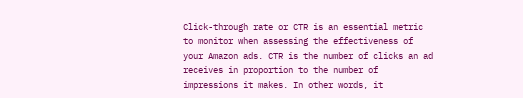Click-through rate or CTR is an essential metric to monitor when assessing the effectiveness of your Amazon ads. CTR is the number of clicks an ad receives in proportion to the number of impressions it makes. In other words, it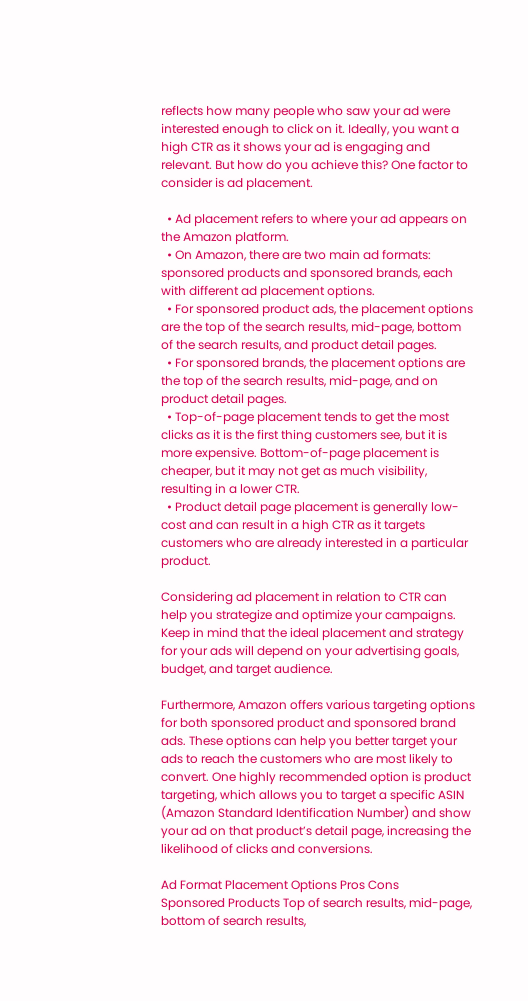reflects how many people who saw your ad were interested enough to click on it. Ideally, you want a high CTR as it shows your ad is engaging and relevant. But how do you achieve this? One factor to consider is ad placement.

  • Ad placement refers to where your ad appears on the Amazon platform.
  • On Amazon, there are two main ad formats: sponsored products and sponsored brands, each with different ad placement options.
  • For sponsored product ads, the placement options are the top of the search results, mid-page, bottom of the search results, and product detail pages.
  • For sponsored brands, the placement options are the top of the search results, mid-page, and on product detail pages.
  • Top-of-page placement tends to get the most clicks as it is the first thing customers see, but it is more expensive. Bottom-of-page placement is cheaper, but it may not get as much visibility, resulting in a lower CTR.
  • Product detail page placement is generally low-cost and can result in a high CTR as it targets customers who are already interested in a particular product.

Considering ad placement in relation to CTR can help you strategize and optimize your campaigns. Keep in mind that the ideal placement and strategy for your ads will depend on your advertising goals, budget, and target audience.

Furthermore, Amazon offers various targeting options for both sponsored product and sponsored brand ads. These options can help you better target your ads to reach the customers who are most likely to convert. One highly recommended option is product targeting, which allows you to target a specific ASIN (Amazon Standard Identification Number) and show your ad on that product’s detail page, increasing the likelihood of clicks and conversions.

Ad Format Placement Options Pros Cons
Sponsored Products Top of search results, mid-page, bottom of search results,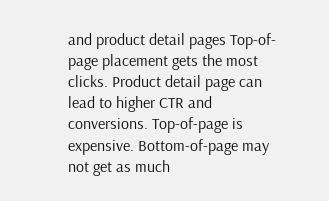and product detail pages Top-of-page placement gets the most clicks. Product detail page can lead to higher CTR and conversions. Top-of-page is expensive. Bottom-of-page may not get as much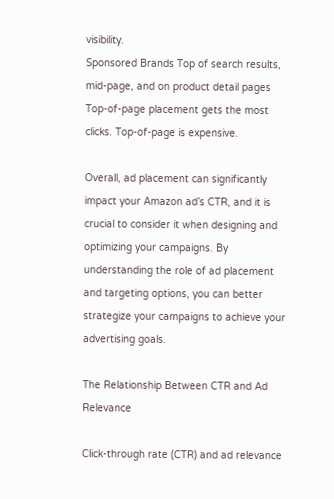visibility.
Sponsored Brands Top of search results, mid-page, and on product detail pages Top-of-page placement gets the most clicks. Top-of-page is expensive.

Overall, ad placement can significantly impact your Amazon ad’s CTR, and it is crucial to consider it when designing and optimizing your campaigns. By understanding the role of ad placement and targeting options, you can better strategize your campaigns to achieve your advertising goals.

The Relationship Between CTR and Ad Relevance

Click-through rate (CTR) and ad relevance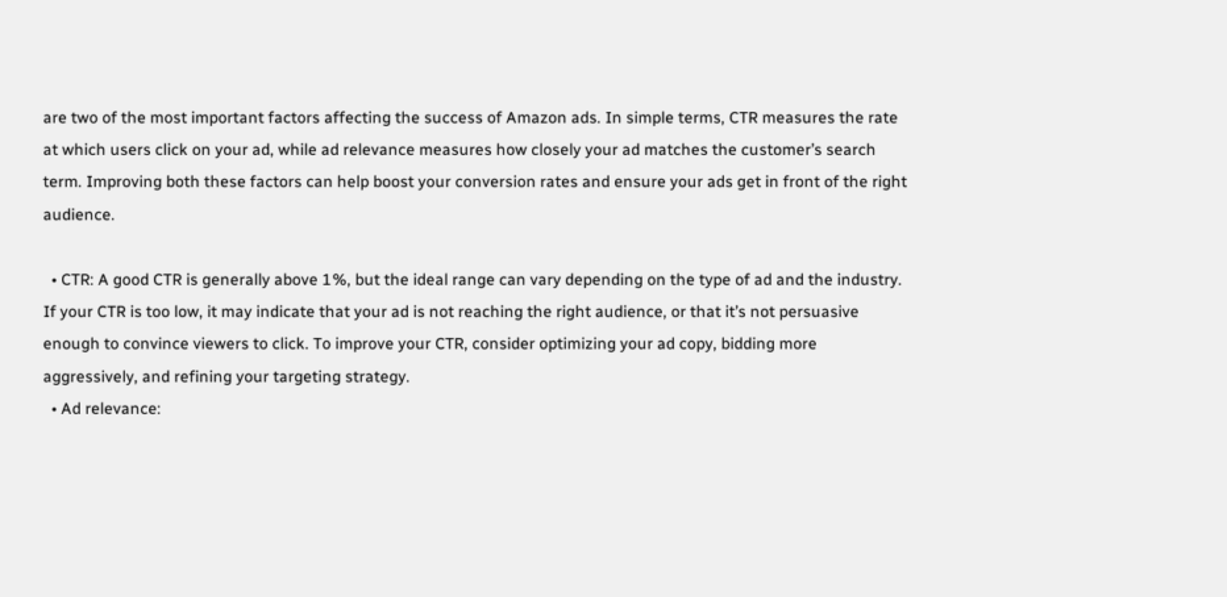are two of the most important factors affecting the success of Amazon ads. In simple terms, CTR measures the rate at which users click on your ad, while ad relevance measures how closely your ad matches the customer’s search term. Improving both these factors can help boost your conversion rates and ensure your ads get in front of the right audience.

  • CTR: A good CTR is generally above 1%, but the ideal range can vary depending on the type of ad and the industry. If your CTR is too low, it may indicate that your ad is not reaching the right audience, or that it’s not persuasive enough to convince viewers to click. To improve your CTR, consider optimizing your ad copy, bidding more aggressively, and refining your targeting strategy.
  • Ad relevance: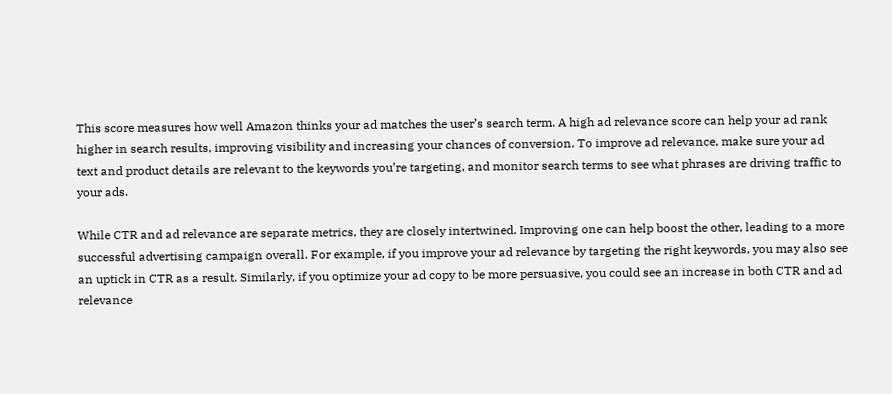This score measures how well Amazon thinks your ad matches the user’s search term. A high ad relevance score can help your ad rank higher in search results, improving visibility and increasing your chances of conversion. To improve ad relevance, make sure your ad text and product details are relevant to the keywords you’re targeting, and monitor search terms to see what phrases are driving traffic to your ads.

While CTR and ad relevance are separate metrics, they are closely intertwined. Improving one can help boost the other, leading to a more successful advertising campaign overall. For example, if you improve your ad relevance by targeting the right keywords, you may also see an uptick in CTR as a result. Similarly, if you optimize your ad copy to be more persuasive, you could see an increase in both CTR and ad relevance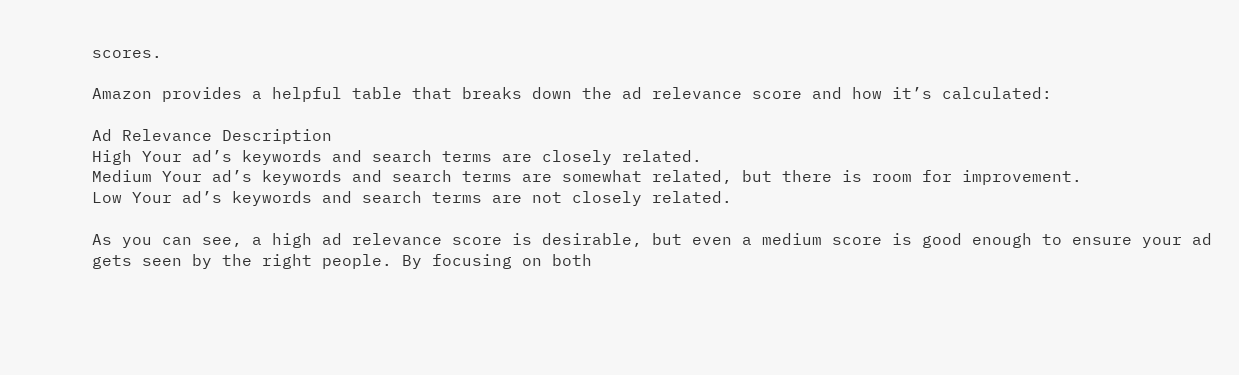scores.

Amazon provides a helpful table that breaks down the ad relevance score and how it’s calculated:

Ad Relevance Description
High Your ad’s keywords and search terms are closely related.
Medium Your ad’s keywords and search terms are somewhat related, but there is room for improvement.
Low Your ad’s keywords and search terms are not closely related.

As you can see, a high ad relevance score is desirable, but even a medium score is good enough to ensure your ad gets seen by the right people. By focusing on both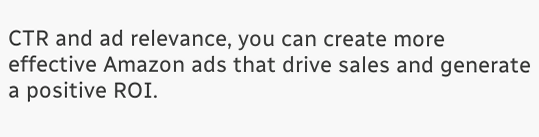CTR and ad relevance, you can create more effective Amazon ads that drive sales and generate a positive ROI.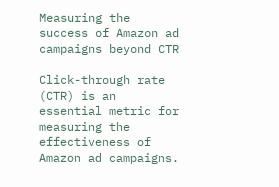Measuring the success of Amazon ad campaigns beyond CTR

Click-through rate (CTR) is an essential metric for measuring the effectiveness of Amazon ad campaigns.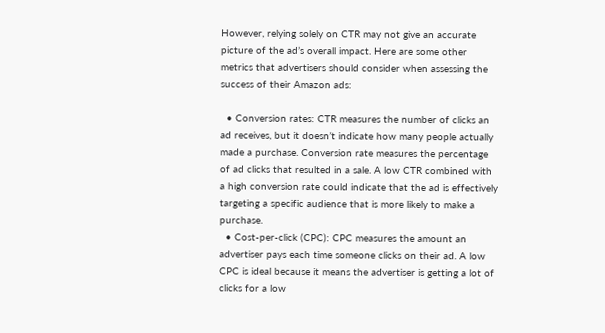However, relying solely on CTR may not give an accurate picture of the ad’s overall impact. Here are some other metrics that advertisers should consider when assessing the success of their Amazon ads:

  • Conversion rates: CTR measures the number of clicks an ad receives, but it doesn’t indicate how many people actually made a purchase. Conversion rate measures the percentage of ad clicks that resulted in a sale. A low CTR combined with a high conversion rate could indicate that the ad is effectively targeting a specific audience that is more likely to make a purchase.
  • Cost-per-click (CPC): CPC measures the amount an advertiser pays each time someone clicks on their ad. A low CPC is ideal because it means the advertiser is getting a lot of clicks for a low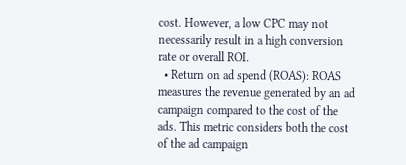cost. However, a low CPC may not necessarily result in a high conversion rate or overall ROI.
  • Return on ad spend (ROAS): ROAS measures the revenue generated by an ad campaign compared to the cost of the ads. This metric considers both the cost of the ad campaign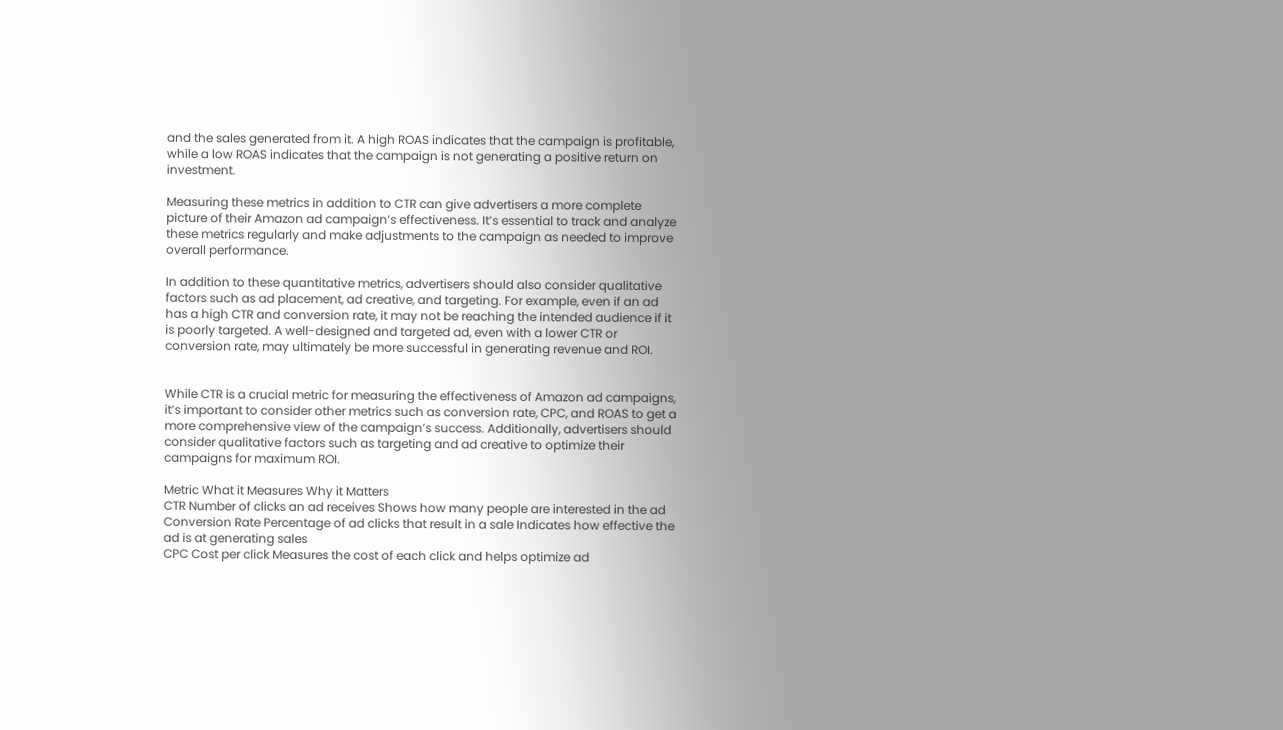and the sales generated from it. A high ROAS indicates that the campaign is profitable, while a low ROAS indicates that the campaign is not generating a positive return on investment.

Measuring these metrics in addition to CTR can give advertisers a more complete picture of their Amazon ad campaign’s effectiveness. It’s essential to track and analyze these metrics regularly and make adjustments to the campaign as needed to improve overall performance.

In addition to these quantitative metrics, advertisers should also consider qualitative factors such as ad placement, ad creative, and targeting. For example, even if an ad has a high CTR and conversion rate, it may not be reaching the intended audience if it is poorly targeted. A well-designed and targeted ad, even with a lower CTR or conversion rate, may ultimately be more successful in generating revenue and ROI.


While CTR is a crucial metric for measuring the effectiveness of Amazon ad campaigns, it’s important to consider other metrics such as conversion rate, CPC, and ROAS to get a more comprehensive view of the campaign’s success. Additionally, advertisers should consider qualitative factors such as targeting and ad creative to optimize their campaigns for maximum ROI.

Metric What it Measures Why it Matters
CTR Number of clicks an ad receives Shows how many people are interested in the ad
Conversion Rate Percentage of ad clicks that result in a sale Indicates how effective the ad is at generating sales
CPC Cost per click Measures the cost of each click and helps optimize ad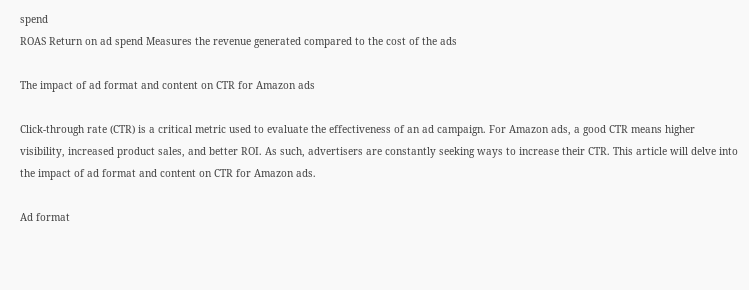spend
ROAS Return on ad spend Measures the revenue generated compared to the cost of the ads

The impact of ad format and content on CTR for Amazon ads

Click-through rate (CTR) is a critical metric used to evaluate the effectiveness of an ad campaign. For Amazon ads, a good CTR means higher visibility, increased product sales, and better ROI. As such, advertisers are constantly seeking ways to increase their CTR. This article will delve into the impact of ad format and content on CTR for Amazon ads.

Ad format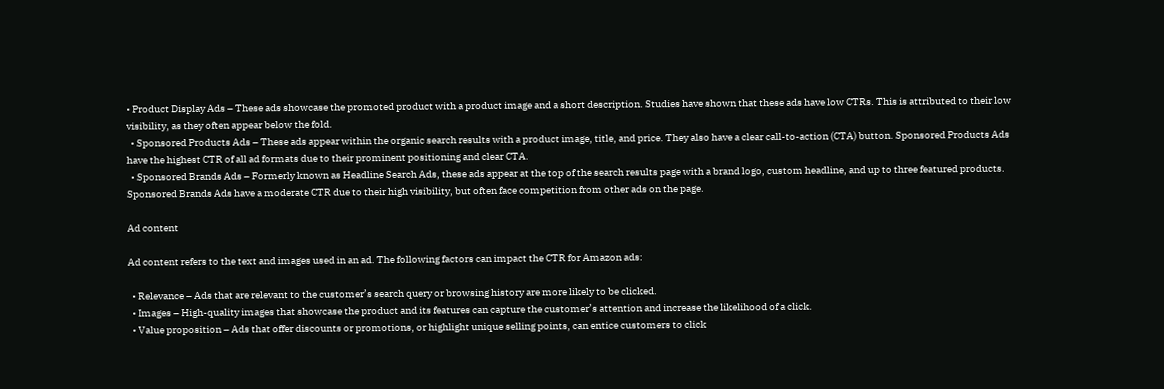• Product Display Ads – These ads showcase the promoted product with a product image and a short description. Studies have shown that these ads have low CTRs. This is attributed to their low visibility, as they often appear below the fold.
  • Sponsored Products Ads – These ads appear within the organic search results with a product image, title, and price. They also have a clear call-to-action (CTA) button. Sponsored Products Ads have the highest CTR of all ad formats due to their prominent positioning and clear CTA.
  • Sponsored Brands Ads – Formerly known as Headline Search Ads, these ads appear at the top of the search results page with a brand logo, custom headline, and up to three featured products. Sponsored Brands Ads have a moderate CTR due to their high visibility, but often face competition from other ads on the page.

Ad content

Ad content refers to the text and images used in an ad. The following factors can impact the CTR for Amazon ads:

  • Relevance – Ads that are relevant to the customer’s search query or browsing history are more likely to be clicked.
  • Images – High-quality images that showcase the product and its features can capture the customer’s attention and increase the likelihood of a click.
  • Value proposition – Ads that offer discounts or promotions, or highlight unique selling points, can entice customers to click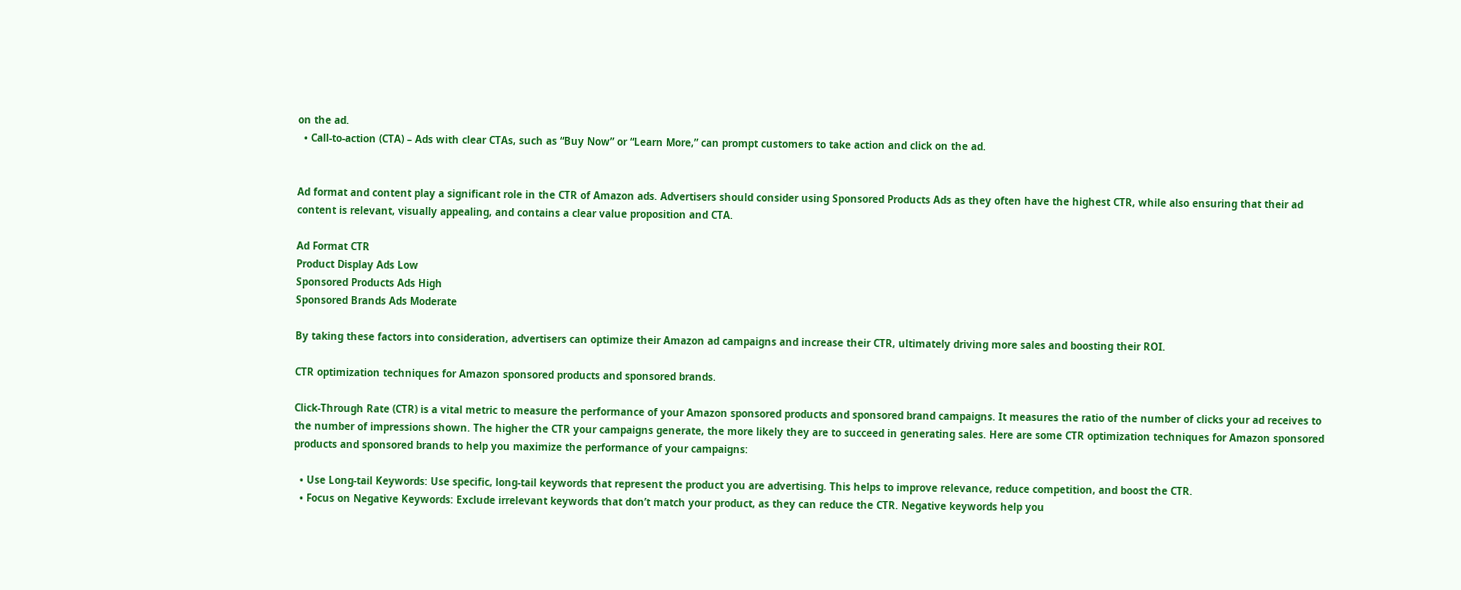on the ad.
  • Call-to-action (CTA) – Ads with clear CTAs, such as “Buy Now” or “Learn More,” can prompt customers to take action and click on the ad.


Ad format and content play a significant role in the CTR of Amazon ads. Advertisers should consider using Sponsored Products Ads as they often have the highest CTR, while also ensuring that their ad content is relevant, visually appealing, and contains a clear value proposition and CTA.

Ad Format CTR
Product Display Ads Low
Sponsored Products Ads High
Sponsored Brands Ads Moderate

By taking these factors into consideration, advertisers can optimize their Amazon ad campaigns and increase their CTR, ultimately driving more sales and boosting their ROI.

CTR optimization techniques for Amazon sponsored products and sponsored brands.

Click-Through Rate (CTR) is a vital metric to measure the performance of your Amazon sponsored products and sponsored brand campaigns. It measures the ratio of the number of clicks your ad receives to the number of impressions shown. The higher the CTR your campaigns generate, the more likely they are to succeed in generating sales. Here are some CTR optimization techniques for Amazon sponsored products and sponsored brands to help you maximize the performance of your campaigns:

  • Use Long-tail Keywords: Use specific, long-tail keywords that represent the product you are advertising. This helps to improve relevance, reduce competition, and boost the CTR.
  • Focus on Negative Keywords: Exclude irrelevant keywords that don’t match your product, as they can reduce the CTR. Negative keywords help you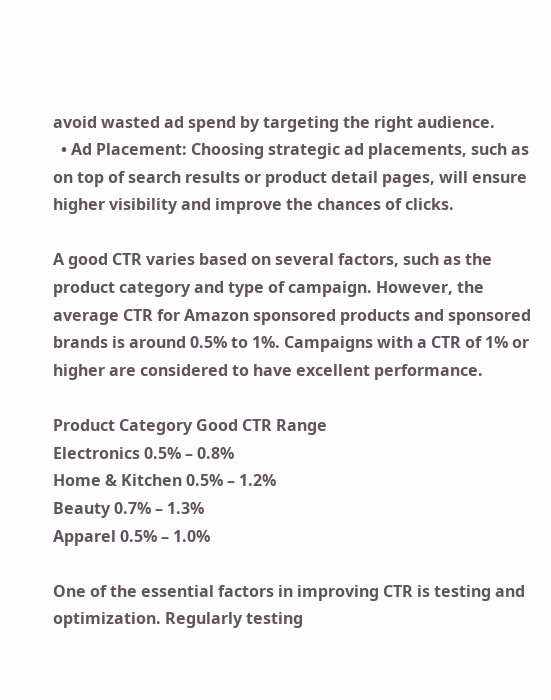avoid wasted ad spend by targeting the right audience.
  • Ad Placement: Choosing strategic ad placements, such as on top of search results or product detail pages, will ensure higher visibility and improve the chances of clicks.

A good CTR varies based on several factors, such as the product category and type of campaign. However, the average CTR for Amazon sponsored products and sponsored brands is around 0.5% to 1%. Campaigns with a CTR of 1% or higher are considered to have excellent performance.

Product Category Good CTR Range
Electronics 0.5% – 0.8%
Home & Kitchen 0.5% – 1.2%
Beauty 0.7% – 1.3%
Apparel 0.5% – 1.0%

One of the essential factors in improving CTR is testing and optimization. Regularly testing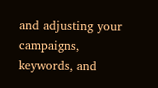and adjusting your campaigns, keywords, and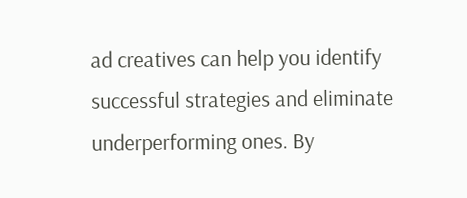ad creatives can help you identify successful strategies and eliminate underperforming ones. By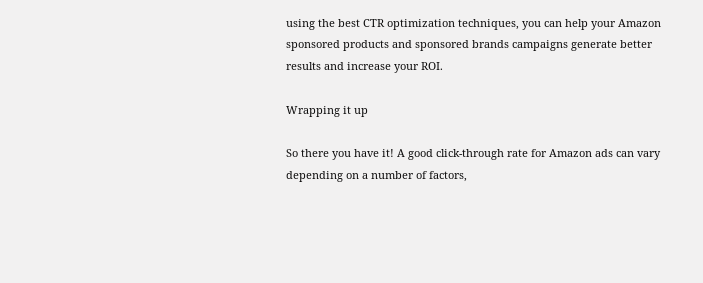using the best CTR optimization techniques, you can help your Amazon sponsored products and sponsored brands campaigns generate better results and increase your ROI.

Wrapping it up

So there you have it! A good click-through rate for Amazon ads can vary depending on a number of factors,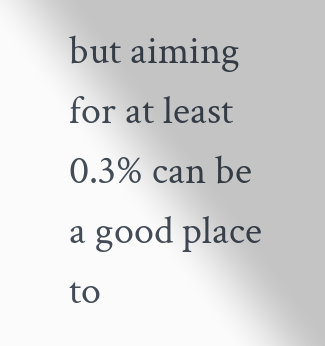but aiming for at least 0.3% can be a good place to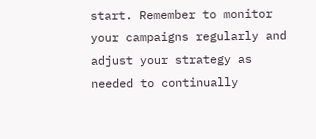start. Remember to monitor your campaigns regularly and adjust your strategy as needed to continually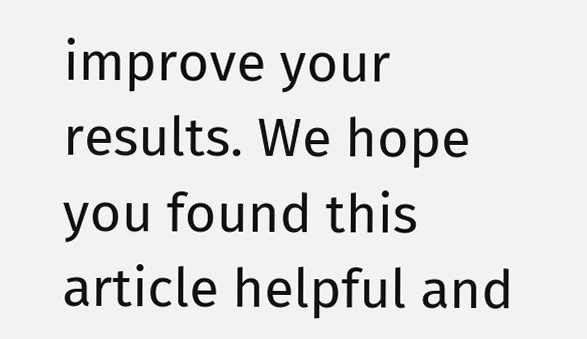improve your results. We hope you found this article helpful and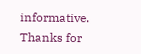informative. Thanks for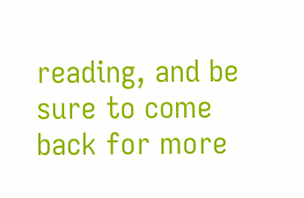reading, and be sure to come back for more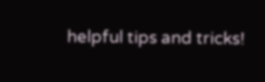helpful tips and tricks!